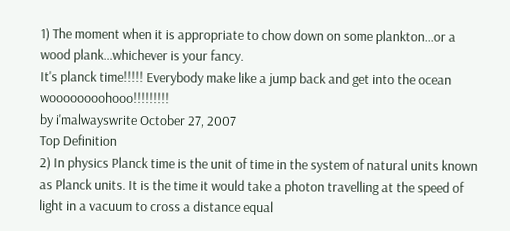1) The moment when it is appropriate to chow down on some plankton...or a wood plank...whichever is your fancy.
It's planck time!!!!! Everybody make like a jump back and get into the ocean woooooooohooo!!!!!!!!!
by i'malwayswrite October 27, 2007
Top Definition
2) In physics Planck time is the unit of time in the system of natural units known as Planck units. It is the time it would take a photon travelling at the speed of light in a vacuum to cross a distance equal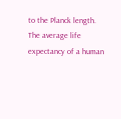to the Planck length.
The average life expectancy of a human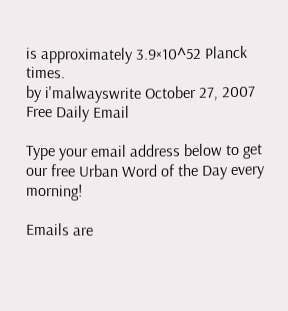is approximately 3.9×10^52 Planck times.
by i'malwayswrite October 27, 2007
Free Daily Email

Type your email address below to get our free Urban Word of the Day every morning!

Emails are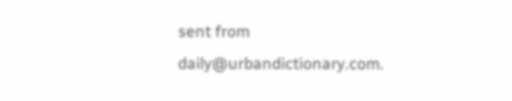sent from daily@urbandictionary.com.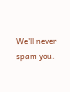We'll never spam you.